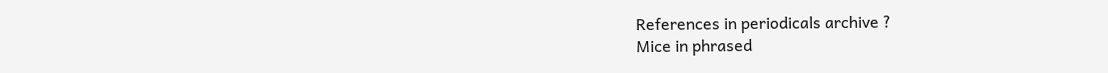References in periodicals archive ?
Mice in phrased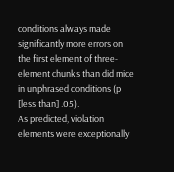conditions always made significantly more errors on the first element of three-element chunks than did mice in unphrased conditions (p [less than] .05).
As predicted, violation elements were exceptionally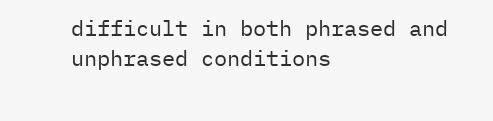difficult in both phrased and unphrased conditions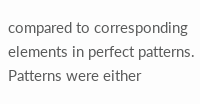compared to corresponding elements in perfect patterns.
Patterns were either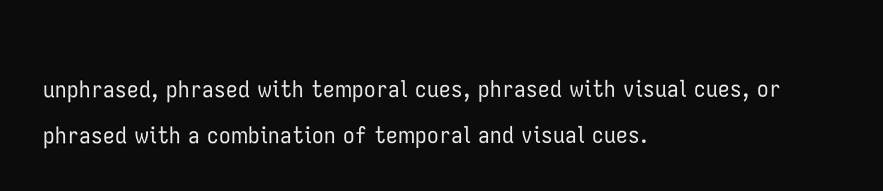unphrased, phrased with temporal cues, phrased with visual cues, or phrased with a combination of temporal and visual cues.